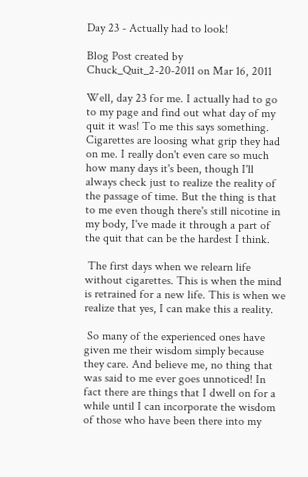Day 23 - Actually had to look!

Blog Post created by Chuck_Quit_2-20-2011 on Mar 16, 2011

Well, day 23 for me. I actually had to go to my page and find out what day of my quit it was! To me this says something. Cigarettes are loosing what grip they had on me. I really don't even care so much how many days it's been, though I'll always check just to realize the reality of the passage of time. But the thing is that to me even though there's still nicotine in my body, I've made it through a part of the quit that can be the hardest I think.

 The first days when we relearn life without cigarettes. This is when the mind is retrained for a new life. This is when we realize that yes, I can make this a reality.

 So many of the experienced ones have given me their wisdom simply because they care. And believe me, no thing that was said to me ever goes unnoticed! In fact there are things that I dwell on for a while until I can incorporate the wisdom of those who have been there into my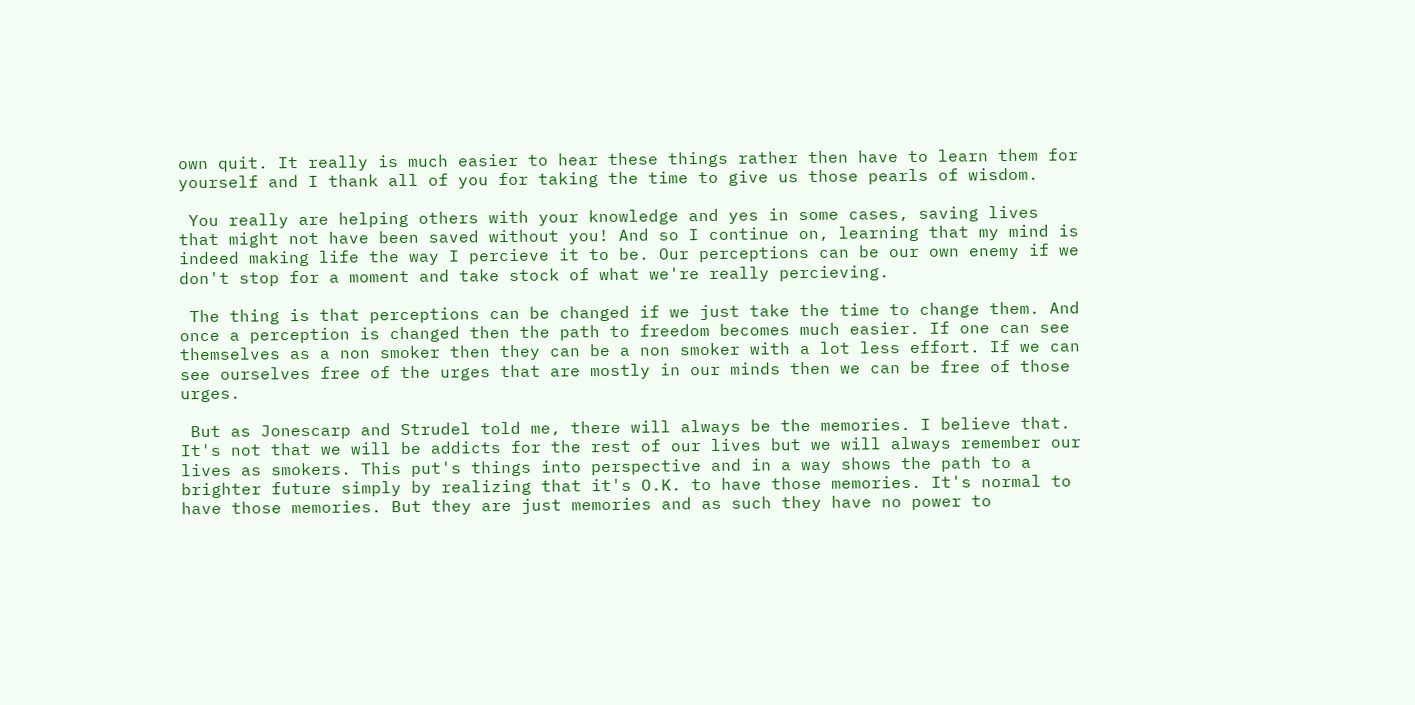own quit. It really is much easier to hear these things rather then have to learn them for yourself and I thank all of you for taking the time to give us those pearls of wisdom.

 You really are helping others with your knowledge and yes in some cases, saving lives that might not have been saved without you! And so I continue on, learning that my mind is indeed making life the way I percieve it to be. Our perceptions can be our own enemy if we don't stop for a moment and take stock of what we're really percieving.

 The thing is that perceptions can be changed if we just take the time to change them. And once a perception is changed then the path to freedom becomes much easier. If one can see themselves as a non smoker then they can be a non smoker with a lot less effort. If we can see ourselves free of the urges that are mostly in our minds then we can be free of those urges.

 But as Jonescarp and Strudel told me, there will always be the memories. I believe that. It's not that we will be addicts for the rest of our lives but we will always remember our lives as smokers. This put's things into perspective and in a way shows the path to a brighter future simply by realizing that it's O.K. to have those memories. It's normal to have those memories. But they are just memories and as such they have no power to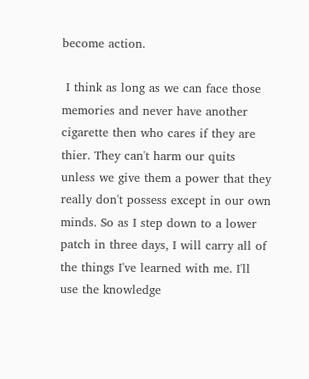become action.

 I think as long as we can face those memories and never have another cigarette then who cares if they are thier. They can't harm our quits unless we give them a power that they really don't possess except in our own minds. So as I step down to a lower patch in three days, I will carry all of the things I've learned with me. I'll use the knowledge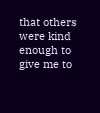that others were kind enough to give me to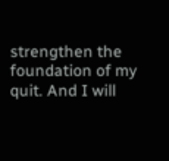strengthen the foundation of my quit. And I will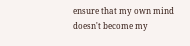ensure that my own mind doesn't become my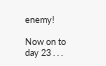enemy!

Now on to day 23 . . .